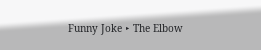Funny Joke ‣ The Elbow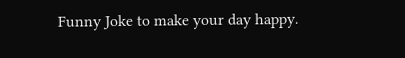Funny Joke to make your day happy.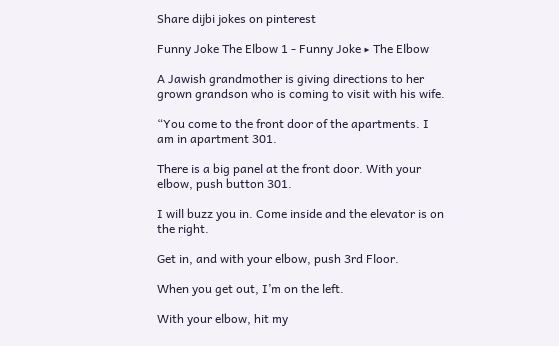Share dijbi jokes on pinterest

Funny Joke The Elbow 1 - Funny Joke ‣ The Elbow

A Jawish grandmother is giving directions to her grown grandson who is coming to visit with his wife.

“You come to the front door of the apartments. I am in apartment 301.

There is a big panel at the front door. With your elbow, push button 301.

I will buzz you in. Come inside and the elevator is on the right.

Get in, and with your elbow, push 3rd Floor.

When you get out, I’m on the left.

With your elbow, hit my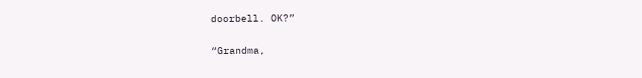doorbell. OK?”

“Grandma,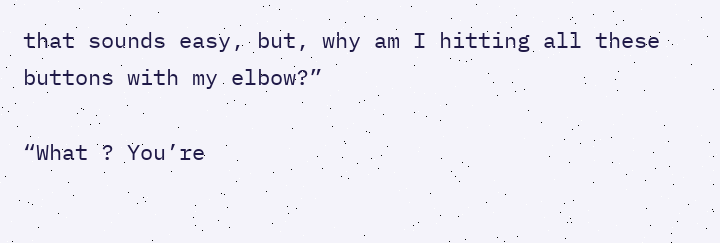that sounds easy, but, why am I hitting all these buttons with my elbow?”

“What ? You’re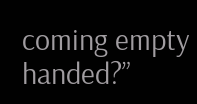coming empty handed?”